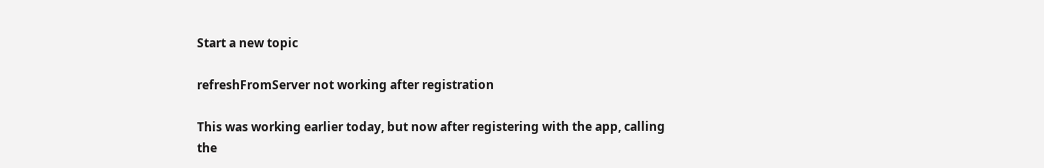Start a new topic

refreshFromServer not working after registration

This was working earlier today, but now after registering with the app, calling the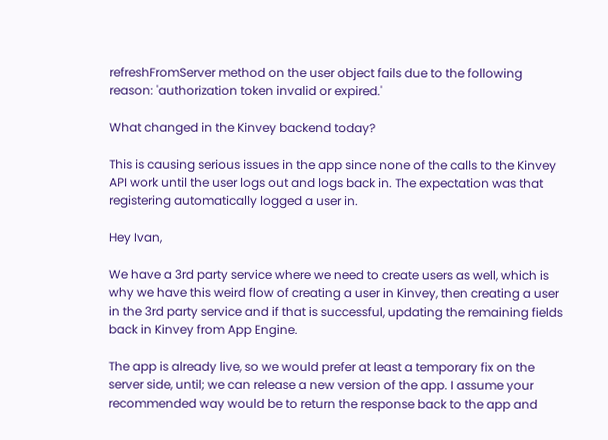refreshFromServer method on the user object fails due to the following reason: 'authorization token invalid or expired.'

What changed in the Kinvey backend today?

This is causing serious issues in the app since none of the calls to the Kinvey API work until the user logs out and logs back in. The expectation was that registering automatically logged a user in.

Hey Ivan,

We have a 3rd party service where we need to create users as well, which is why we have this weird flow of creating a user in Kinvey, then creating a user in the 3rd party service and if that is successful, updating the remaining fields back in Kinvey from App Engine.

The app is already live, so we would prefer at least a temporary fix on the server side, until; we can release a new version of the app. I assume your recommended way would be to return the response back to the app and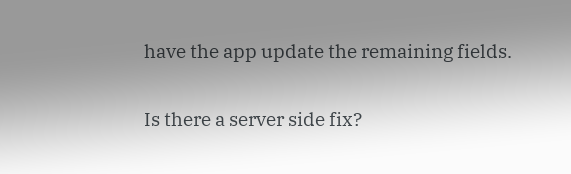have the app update the remaining fields.

Is there a server side fix?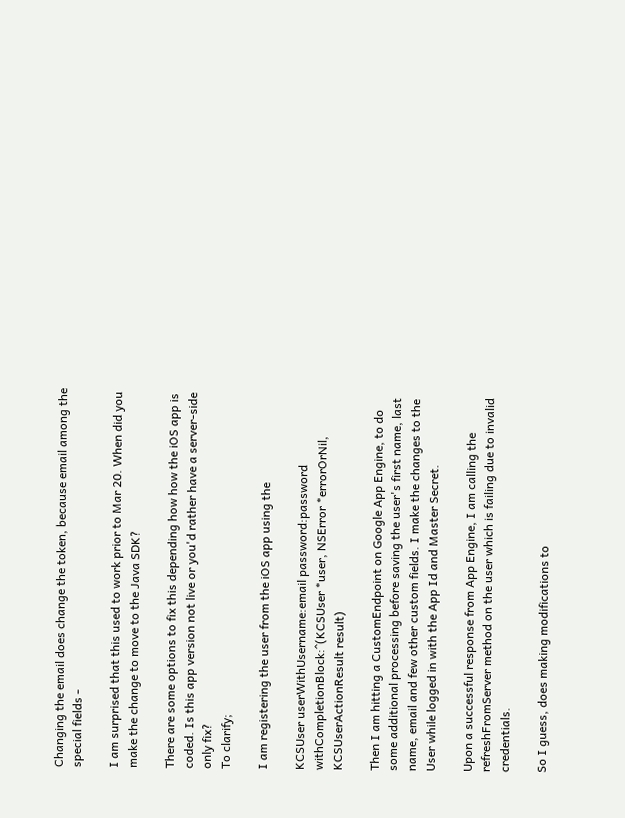Changing the email does change the token, because email among the special fields -

I am surprised that this used to work prior to Mar 20. When did you make the change to move to the Java SDK?

There are some options to fix this depending how how the iOS app is coded. Is this app version not live or you'd rather have a server-side only fix?
To clarify;

I am registering the user from the iOS app using the

KCSUser userWithUsername:email password:password withCompletionBlock:^(KCSUser *user, NSError *errorOrNil, KCSUserActionResult result)

Then I am hitting a CustomEndpoint on Google App Engine, to do some additional processing before saving the user's first name, last name, email and few other custom fields. I make the changes to the User while logged in with the App Id and Master Secret.

Upon a successful response from App Engine, I am calling the refreshFromServer method on the user which is failing due to invalid credentials.

So I guess, does making modifications to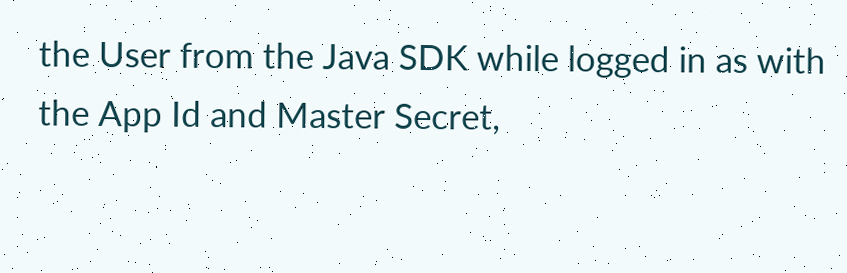the User from the Java SDK while logged in as with the App Id and Master Secret,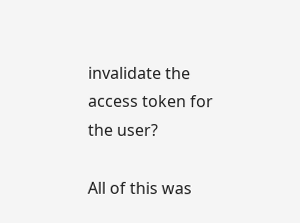invalidate the access token for the user?

All of this was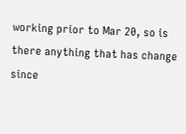working prior to Mar 20, so is there anything that has change since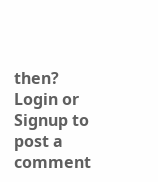then?
Login or Signup to post a comment